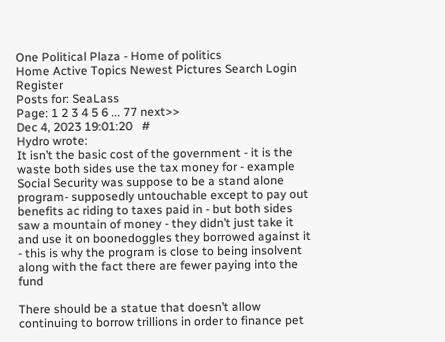One Political Plaza - Home of politics
Home Active Topics Newest Pictures Search Login Register
Posts for: SeaLass
Page: 1 2 3 4 5 6 ... 77 next>>
Dec 4, 2023 19:01:20   #
Hydro wrote:
It isn’t the basic cost of the government - it is the waste both sides use the tax money for - example Social Security was suppose to be a stand alone program- supposedly untouchable except to pay out benefits ac riding to taxes paid in - but both sides saw a mountain of money - they didn’t just take it and use it on boonedoggles they borrowed against it - this is why the program is close to being insolvent along with the fact there are fewer paying into the fund

There should be a statue that doesn’t allow continuing to borrow trillions in order to finance pet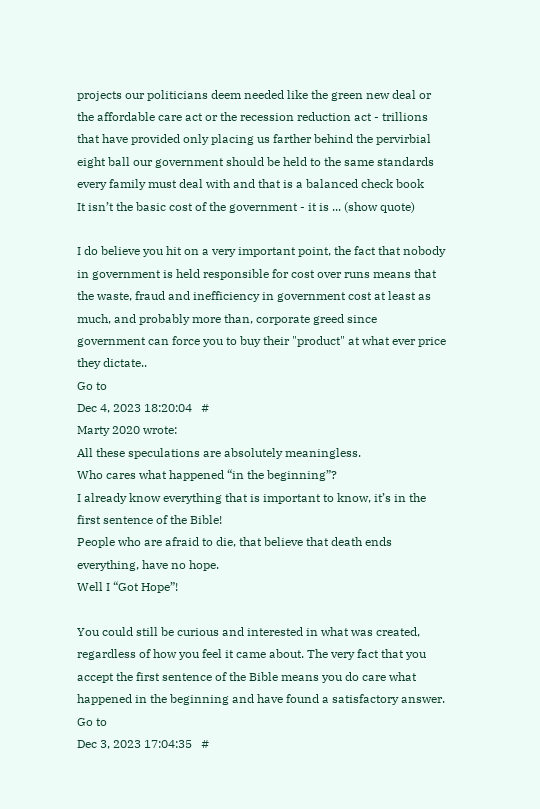projects our politicians deem needed like the green new deal or the affordable care act or the recession reduction act - trillions that have provided only placing us farther behind the pervirbial eight ball our government should be held to the same standards every family must deal with and that is a balanced check book
It isn’t the basic cost of the government - it is ... (show quote)

I do believe you hit on a very important point, the fact that nobody in government is held responsible for cost over runs means that the waste, fraud and inefficiency in government cost at least as much, and probably more than, corporate greed since government can force you to buy their "product" at what ever price they dictate..
Go to
Dec 4, 2023 18:20:04   #
Marty 2020 wrote:
All these speculations are absolutely meaningless.
Who cares what happened “in the beginning”?
I already know everything that is important to know, it’s in the first sentence of the Bible!
People who are afraid to die, that believe that death ends everything, have no hope.
Well I “Got Hope”!

You could still be curious and interested in what was created, regardless of how you feel it came about. The very fact that you accept the first sentence of the Bible means you do care what happened in the beginning and have found a satisfactory answer.
Go to
Dec 3, 2023 17:04:35   #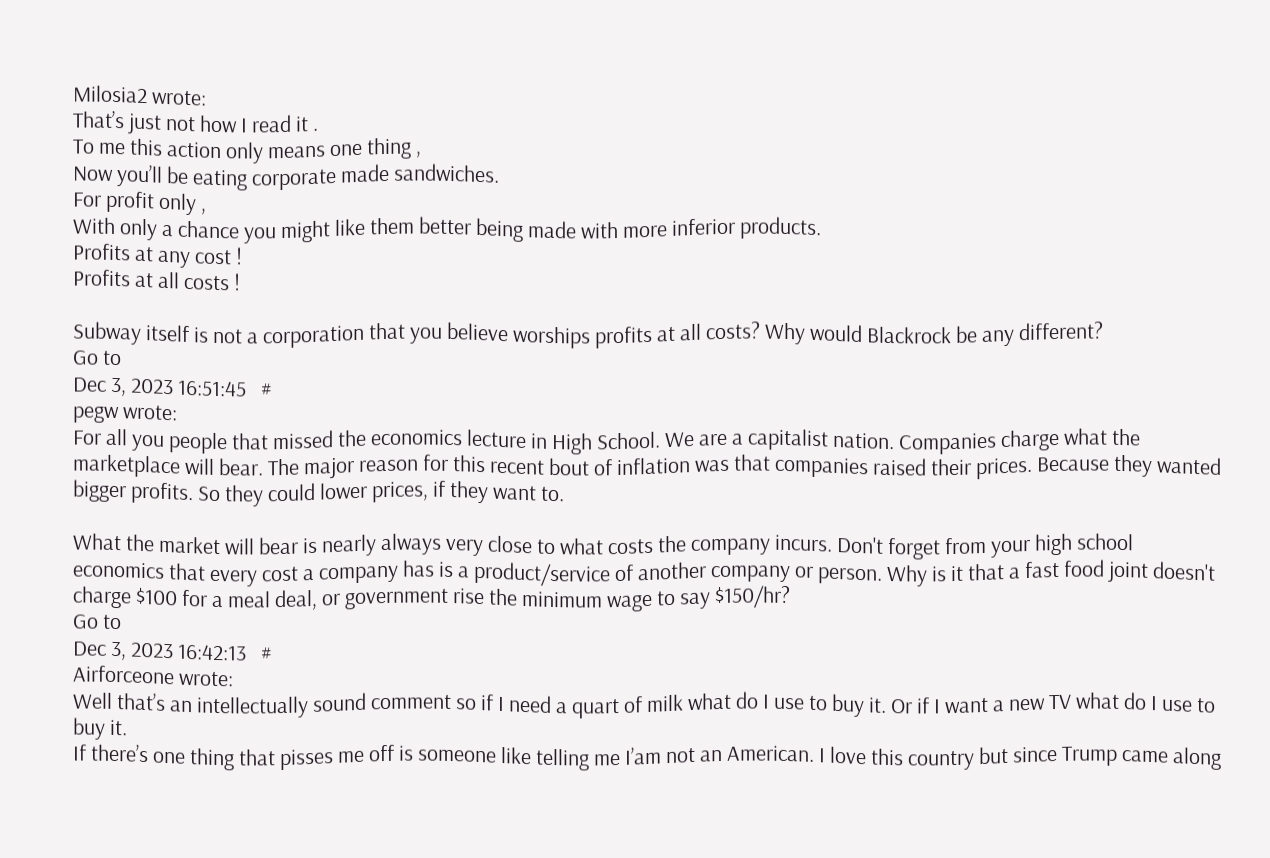Milosia2 wrote:
That’s just not how I read it .
To me this action only means one thing ,
Now you’ll be eating corporate made sandwiches.
For profit only ,
With only a chance you might like them better being made with more inferior products.
Profits at any cost !
Profits at all costs !

Subway itself is not a corporation that you believe worships profits at all costs? Why would Blackrock be any different?
Go to
Dec 3, 2023 16:51:45   #
pegw wrote:
For all you people that missed the economics lecture in High School. We are a capitalist nation. Companies charge what the marketplace will bear. The major reason for this recent bout of inflation was that companies raised their prices. Because they wanted bigger profits. So they could lower prices, if they want to.

What the market will bear is nearly always very close to what costs the company incurs. Don't forget from your high school economics that every cost a company has is a product/service of another company or person. Why is it that a fast food joint doesn't charge $100 for a meal deal, or government rise the minimum wage to say $150/hr?
Go to
Dec 3, 2023 16:42:13   #
Airforceone wrote:
Well that’s an intellectually sound comment so if I need a quart of milk what do I use to buy it. Or if I want a new TV what do I use to buy it.
If there’s one thing that pisses me off is someone like telling me I’am not an American. I love this country but since Trump came along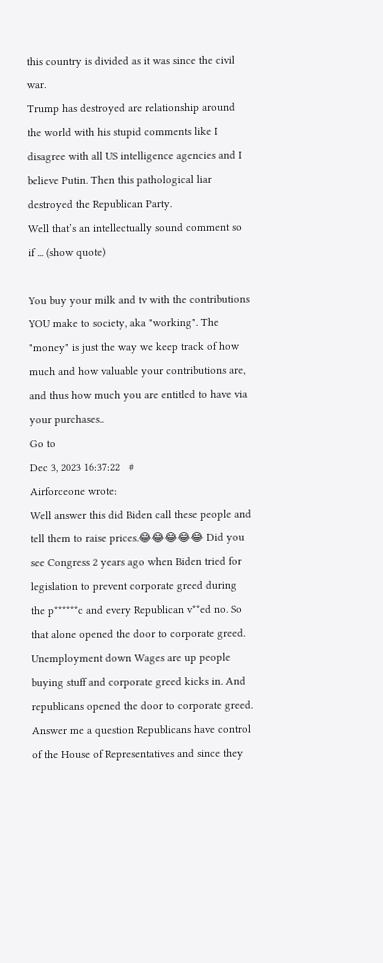this country is divided as it was since the civil war.
Trump has destroyed are relationship around the world with his stupid comments like I disagree with all US intelligence agencies and I believe Putin. Then this pathological liar destroyed the Republican Party.
Well that’s an intellectually sound comment so if ... (show quote)

You buy your milk and tv with the contributions YOU make to society, aka "working". The "money" is just the way we keep track of how much and how valuable your contributions are, and thus how much you are entitled to have via your purchases..
Go to
Dec 3, 2023 16:37:22   #
Airforceone wrote:
Well answer this did Biden call these people and tell them to raise prices.😂😂😂😂😂 Did you see Congress 2 years ago when Biden tried for legislation to prevent corporate greed during the p******c and every Republican v**ed no. So that alone opened the door to corporate greed.
Unemployment down Wages are up people buying stuff and corporate greed kicks in. And republicans opened the door to corporate greed.
Answer me a question Republicans have control of the House of Representatives and since they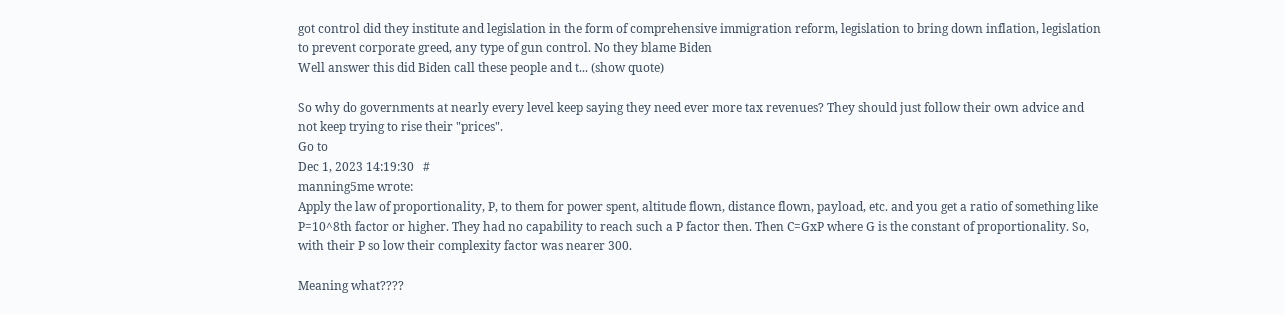got control did they institute and legislation in the form of comprehensive immigration reform, legislation to bring down inflation, legislation to prevent corporate greed, any type of gun control. No they blame Biden
Well answer this did Biden call these people and t... (show quote)

So why do governments at nearly every level keep saying they need ever more tax revenues? They should just follow their own advice and not keep trying to rise their "prices".
Go to
Dec 1, 2023 14:19:30   #
manning5me wrote:
Apply the law of proportionality, P, to them for power spent, altitude flown, distance flown, payload, etc. and you get a ratio of something like P=10^8th factor or higher. They had no capability to reach such a P factor then. Then C=GxP where G is the constant of proportionality. So, with their P so low their complexity factor was nearer 300.

Meaning what????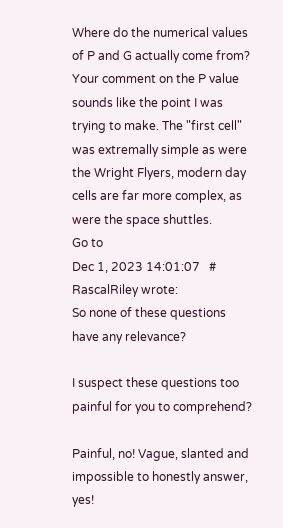Where do the numerical values of P and G actually come from? Your comment on the P value sounds like the point I was trying to make. The "first cell" was extremally simple as were the Wright Flyers, modern day cells are far more complex, as were the space shuttles.
Go to
Dec 1, 2023 14:01:07   #
RascalRiley wrote:
So none of these questions have any relevance?

I suspect these questions too painful for you to comprehend?

Painful, no! Vague, slanted and impossible to honestly answer, yes!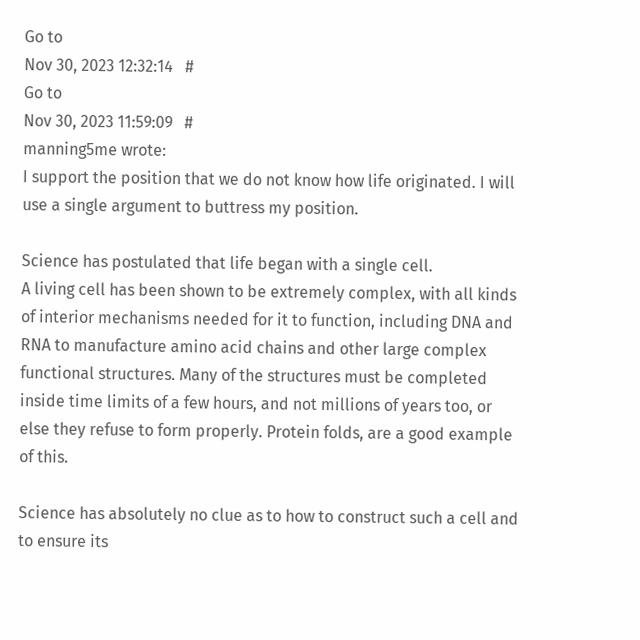Go to
Nov 30, 2023 12:32:14   #
Go to
Nov 30, 2023 11:59:09   #
manning5me wrote:
I support the position that we do not know how life originated. I will use a single argument to buttress my position.

Science has postulated that life began with a single cell.
A living cell has been shown to be extremely complex, with all kinds of interior mechanisms needed for it to function, including DNA and RNA to manufacture amino acid chains and other large complex functional structures. Many of the structures must be completed inside time limits of a few hours, and not millions of years too, or else they refuse to form properly. Protein folds, are a good example of this.

Science has absolutely no clue as to how to construct such a cell and to ensure its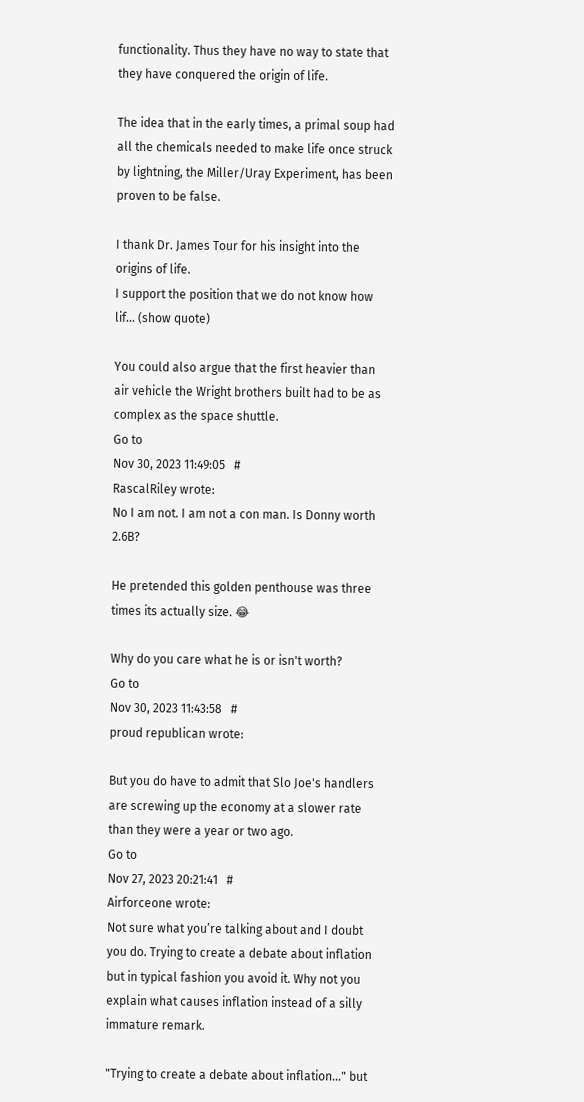functionality. Thus they have no way to state that they have conquered the origin of life.

The idea that in the early times, a primal soup had all the chemicals needed to make life once struck by lightning, the Miller/Uray Experiment, has been proven to be false.

I thank Dr. James Tour for his insight into the origins of life.
I support the position that we do not know how lif... (show quote)

You could also argue that the first heavier than air vehicle the Wright brothers built had to be as complex as the space shuttle.
Go to
Nov 30, 2023 11:49:05   #
RascalRiley wrote:
No I am not. I am not a con man. Is Donny worth 2.6B?

He pretended this golden penthouse was three times its actually size. 😂

Why do you care what he is or isn't worth?
Go to
Nov 30, 2023 11:43:58   #
proud republican wrote:

But you do have to admit that Slo Joe's handlers are screwing up the economy at a slower rate than they were a year or two ago.
Go to
Nov 27, 2023 20:21:41   #
Airforceone wrote:
Not sure what you’re talking about and I doubt you do. Trying to create a debate about inflation but in typical fashion you avoid it. Why not you explain what causes inflation instead of a silly immature remark.

"Trying to create a debate about inflation..." but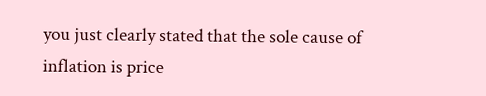you just clearly stated that the sole cause of inflation is price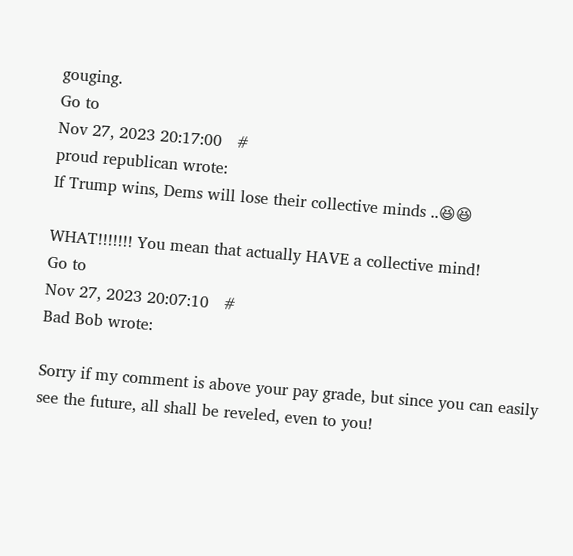gouging.
Go to
Nov 27, 2023 20:17:00   #
proud republican wrote:
If Trump wins, Dems will lose their collective minds ..😆😆

WHAT!!!!!!! You mean that actually HAVE a collective mind!
Go to
Nov 27, 2023 20:07:10   #
Bad Bob wrote:

Sorry if my comment is above your pay grade, but since you can easily see the future, all shall be reveled, even to you!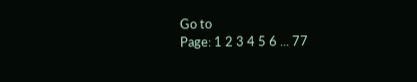Go to
Page: 1 2 3 4 5 6 ... 77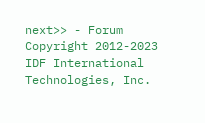next>> - Forum
Copyright 2012-2023 IDF International Technologies, Inc.